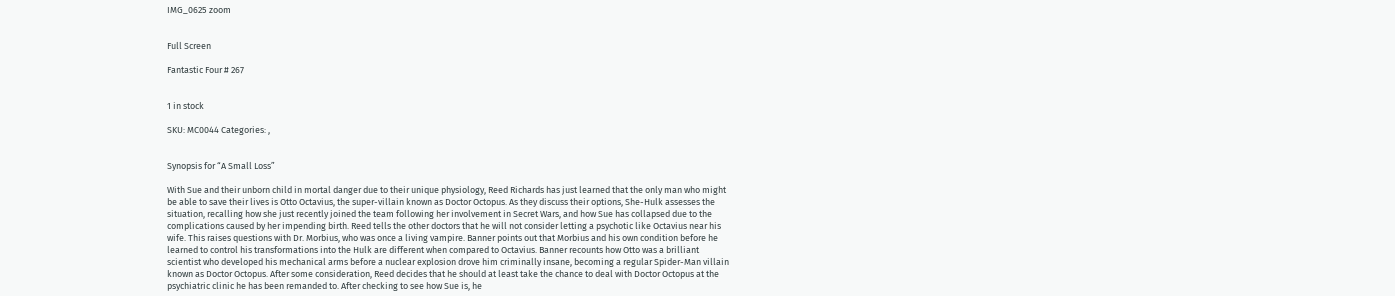IMG_0625 zoom


Full Screen

Fantastic Four # 267


1 in stock

SKU: MC0044 Categories: ,


Synopsis for “A Small Loss”

With Sue and their unborn child in mortal danger due to their unique physiology, Reed Richards has just learned that the only man who might be able to save their lives is Otto Octavius, the super-villain known as Doctor Octopus. As they discuss their options, She-Hulk assesses the situation, recalling how she just recently joined the team following her involvement in Secret Wars, and how Sue has collapsed due to the complications caused by her impending birth. Reed tells the other doctors that he will not consider letting a psychotic like Octavius near his wife. This raises questions with Dr. Morbius, who was once a living vampire. Banner points out that Morbius and his own condition before he learned to control his transformations into the Hulk are different when compared to Octavius. Banner recounts how Otto was a brilliant scientist who developed his mechanical arms before a nuclear explosion drove him criminally insane, becoming a regular Spider-Man villain known as Doctor Octopus. After some consideration, Reed decides that he should at least take the chance to deal with Doctor Octopus at the psychiatric clinic he has been remanded to. After checking to see how Sue is, he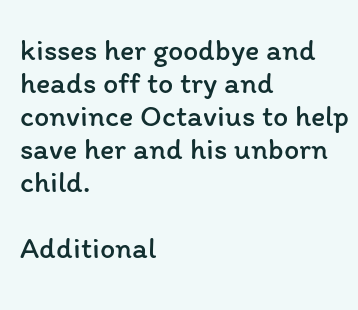kisses her goodbye and heads off to try and convince Octavius to help save her and his unborn child.

Additional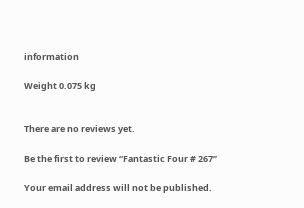information

Weight 0.075 kg


There are no reviews yet.

Be the first to review “Fantastic Four # 267”

Your email address will not be published.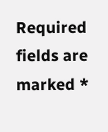Required fields are marked *